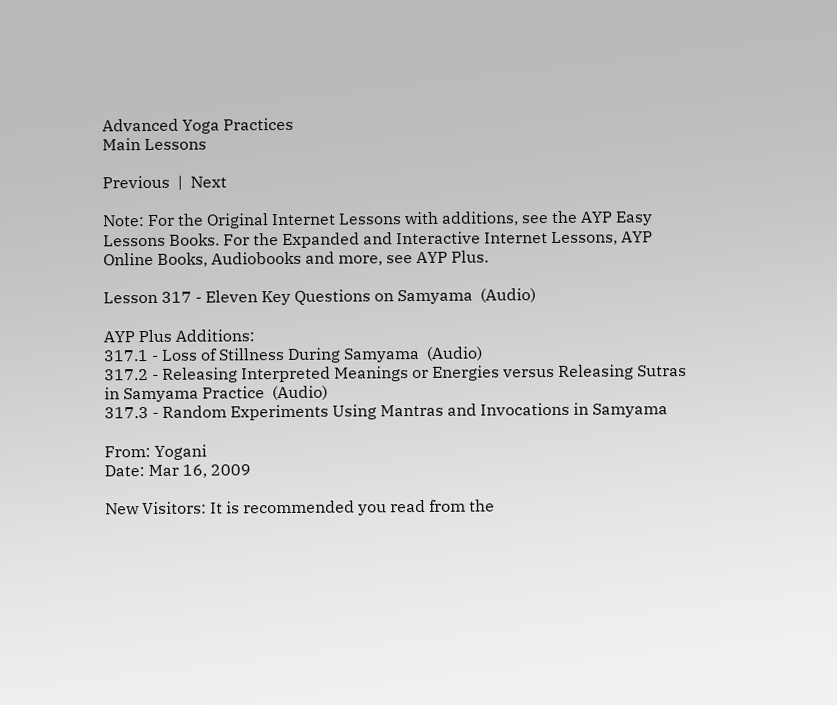Advanced Yoga Practices
Main Lessons

Previous  |  Next

Note: For the Original Internet Lessons with additions, see the AYP Easy Lessons Books. For the Expanded and Interactive Internet Lessons, AYP Online Books, Audiobooks and more, see AYP Plus.

Lesson 317 - Eleven Key Questions on Samyama  (Audio)

AYP Plus Additions:
317.1 - Loss of Stillness During Samyama  (Audio)
317.2 - Releasing Interpreted Meanings or Energies versus Releasing Sutras in Samyama Practice  (Audio)
317.3 - Random Experiments Using Mantras and Invocations in Samyama

From: Yogani
Date: Mar 16, 2009

New Visitors: It is recommended you read from the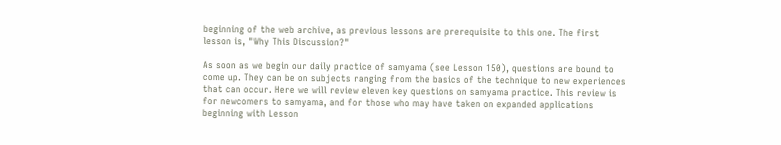beginning of the web archive, as previous lessons are prerequisite to this one. The first lesson is, "Why This Discussion?"

As soon as we begin our daily practice of samyama (see Lesson 150), questions are bound to come up. They can be on subjects ranging from the basics of the technique to new experiences that can occur. Here we will review eleven key questions on samyama practice. This review is for newcomers to samyama, and for those who may have taken on expanded applications beginning with Lesson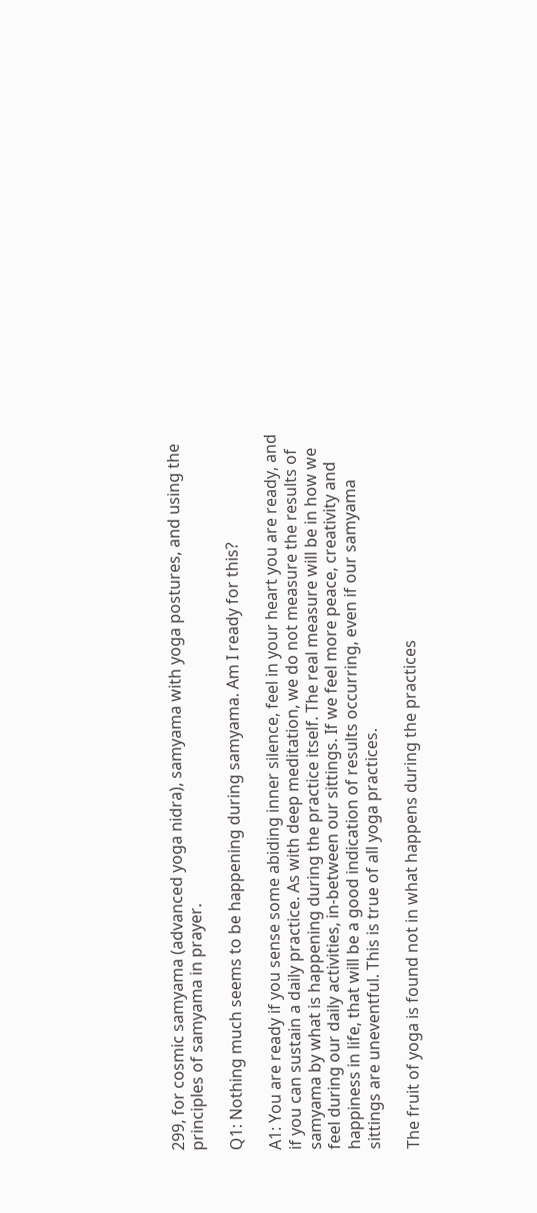299, for cosmic samyama (advanced yoga nidra), samyama with yoga postures, and using the principles of samyama in prayer.

Q1: Nothing much seems to be happening during samyama. Am I ready for this?

A1: You are ready if you sense some abiding inner silence, feel in your heart you are ready, and if you can sustain a daily practice. As with deep meditation, we do not measure the results of samyama by what is happening during the practice itself. The real measure will be in how we feel during our daily activities, in-between our sittings. If we feel more peace, creativity and happiness in life, that will be a good indication of results occurring, even if our samyama sittings are uneventful. This is true of all yoga practices.

The fruit of yoga is found not in what happens during the practices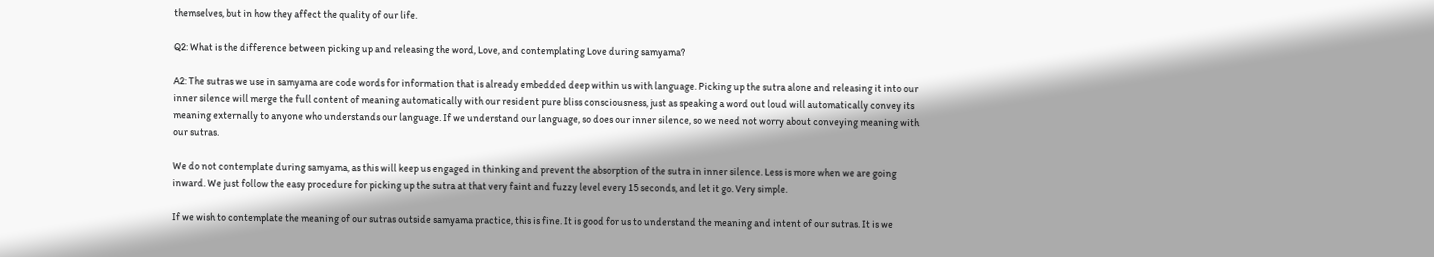themselves, but in how they affect the quality of our life.

Q2: What is the difference between picking up and releasing the word, Love, and contemplating Love during samyama?

A2: The sutras we use in samyama are code words for information that is already embedded deep within us with language. Picking up the sutra alone and releasing it into our inner silence will merge the full content of meaning automatically with our resident pure bliss consciousness, just as speaking a word out loud will automatically convey its meaning externally to anyone who understands our language. If we understand our language, so does our inner silence, so we need not worry about conveying meaning with our sutras.

We do not contemplate during samyama, as this will keep us engaged in thinking and prevent the absorption of the sutra in inner silence. Less is more when we are going inward. We just follow the easy procedure for picking up the sutra at that very faint and fuzzy level every 15 seconds, and let it go. Very simple.

If we wish to contemplate the meaning of our sutras outside samyama practice, this is fine. It is good for us to understand the meaning and intent of our sutras. It is we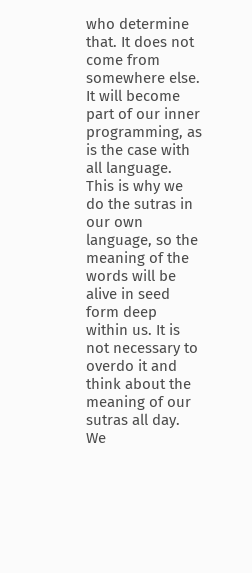who determine that. It does not come from somewhere else. It will become part of our inner programming, as is the case with all language. This is why we do the sutras in our own language, so the meaning of the words will be alive in seed form deep within us. It is not necessary to overdo it and think about the meaning of our sutras all day. We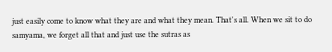just easily come to know what they are and what they mean. That's all. When we sit to do samyama, we forget all that and just use the sutras as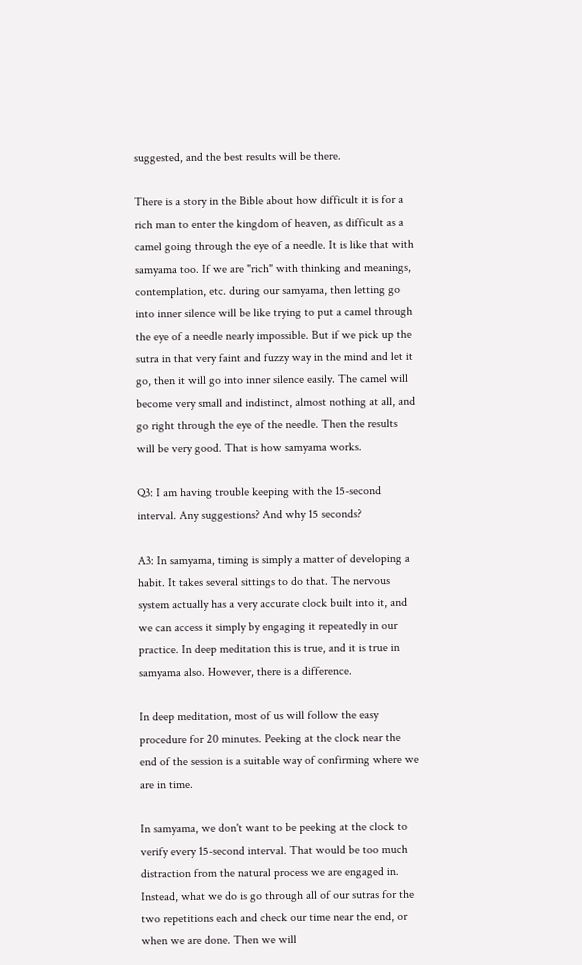suggested, and the best results will be there.

There is a story in the Bible about how difficult it is for a rich man to enter the kingdom of heaven, as difficult as a camel going through the eye of a needle. It is like that with samyama too. If we are "rich" with thinking and meanings, contemplation, etc. during our samyama, then letting go into inner silence will be like trying to put a camel through the eye of a needle nearly impossible. But if we pick up the sutra in that very faint and fuzzy way in the mind and let it go, then it will go into inner silence easily. The camel will become very small and indistinct, almost nothing at all, and go right through the eye of the needle. Then the results will be very good. That is how samyama works.

Q3: I am having trouble keeping with the 15-second interval. Any suggestions? And why 15 seconds?

A3: In samyama, timing is simply a matter of developing a habit. It takes several sittings to do that. The nervous system actually has a very accurate clock built into it, and we can access it simply by engaging it repeatedly in our practice. In deep meditation this is true, and it is true in samyama also. However, there is a difference.

In deep meditation, most of us will follow the easy procedure for 20 minutes. Peeking at the clock near the end of the session is a suitable way of confirming where we are in time.

In samyama, we don't want to be peeking at the clock to verify every 15-second interval. That would be too much distraction from the natural process we are engaged in. Instead, what we do is go through all of our sutras for the two repetitions each and check our time near the end, or when we are done. Then we will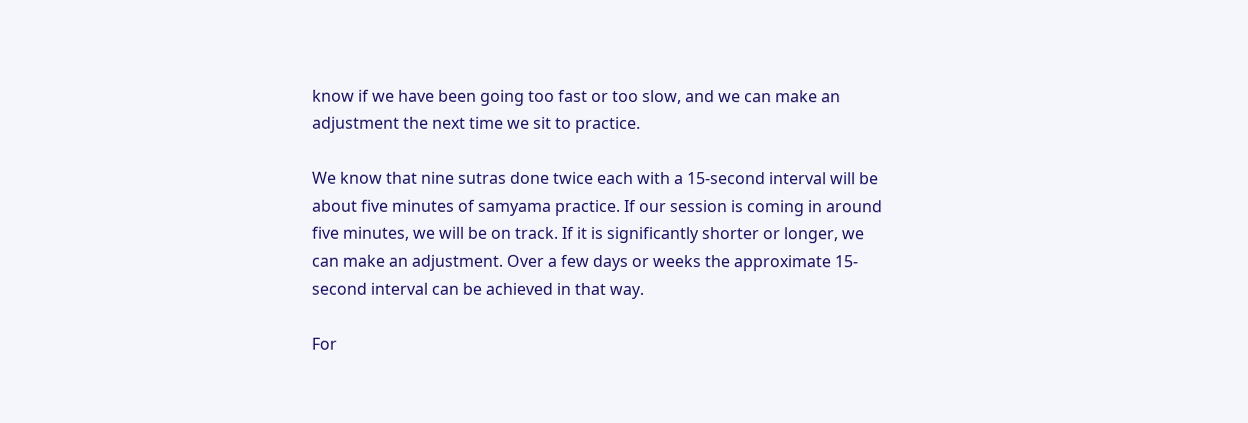know if we have been going too fast or too slow, and we can make an adjustment the next time we sit to practice.

We know that nine sutras done twice each with a 15-second interval will be about five minutes of samyama practice. If our session is coming in around five minutes, we will be on track. If it is significantly shorter or longer, we can make an adjustment. Over a few days or weeks the approximate 15-second interval can be achieved in that way.

For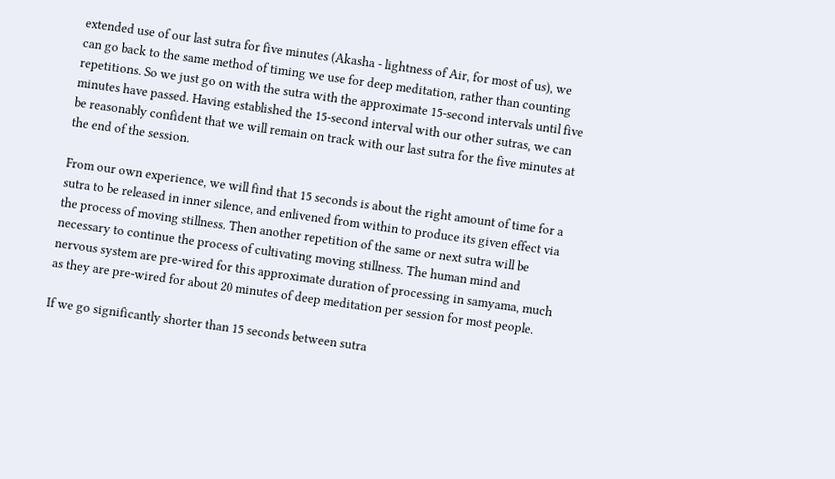extended use of our last sutra for five minutes (Akasha - lightness of Air, for most of us), we can go back to the same method of timing we use for deep meditation, rather than counting repetitions. So we just go on with the sutra with the approximate 15-second intervals until five minutes have passed. Having established the 15-second interval with our other sutras, we can be reasonably confident that we will remain on track with our last sutra for the five minutes at the end of the session.

From our own experience, we will find that 15 seconds is about the right amount of time for a sutra to be released in inner silence, and enlivened from within to produce its given effect via the process of moving stillness. Then another repetition of the same or next sutra will be necessary to continue the process of cultivating moving stillness. The human mind and nervous system are pre-wired for this approximate duration of processing in samyama, much as they are pre-wired for about 20 minutes of deep meditation per session for most people.

If we go significantly shorter than 15 seconds between sutra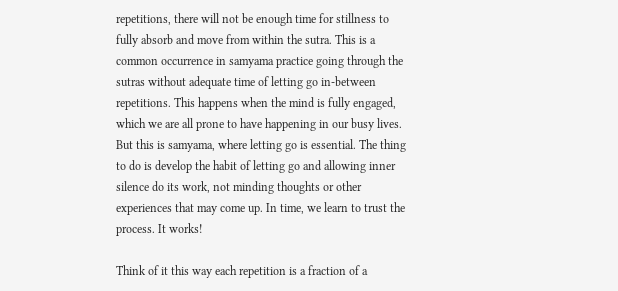repetitions, there will not be enough time for stillness to fully absorb and move from within the sutra. This is a common occurrence in samyama practice going through the sutras without adequate time of letting go in-between repetitions. This happens when the mind is fully engaged, which we are all prone to have happening in our busy lives. But this is samyama, where letting go is essential. The thing to do is develop the habit of letting go and allowing inner silence do its work, not minding thoughts or other experiences that may come up. In time, we learn to trust the process. It works!

Think of it this way each repetition is a fraction of a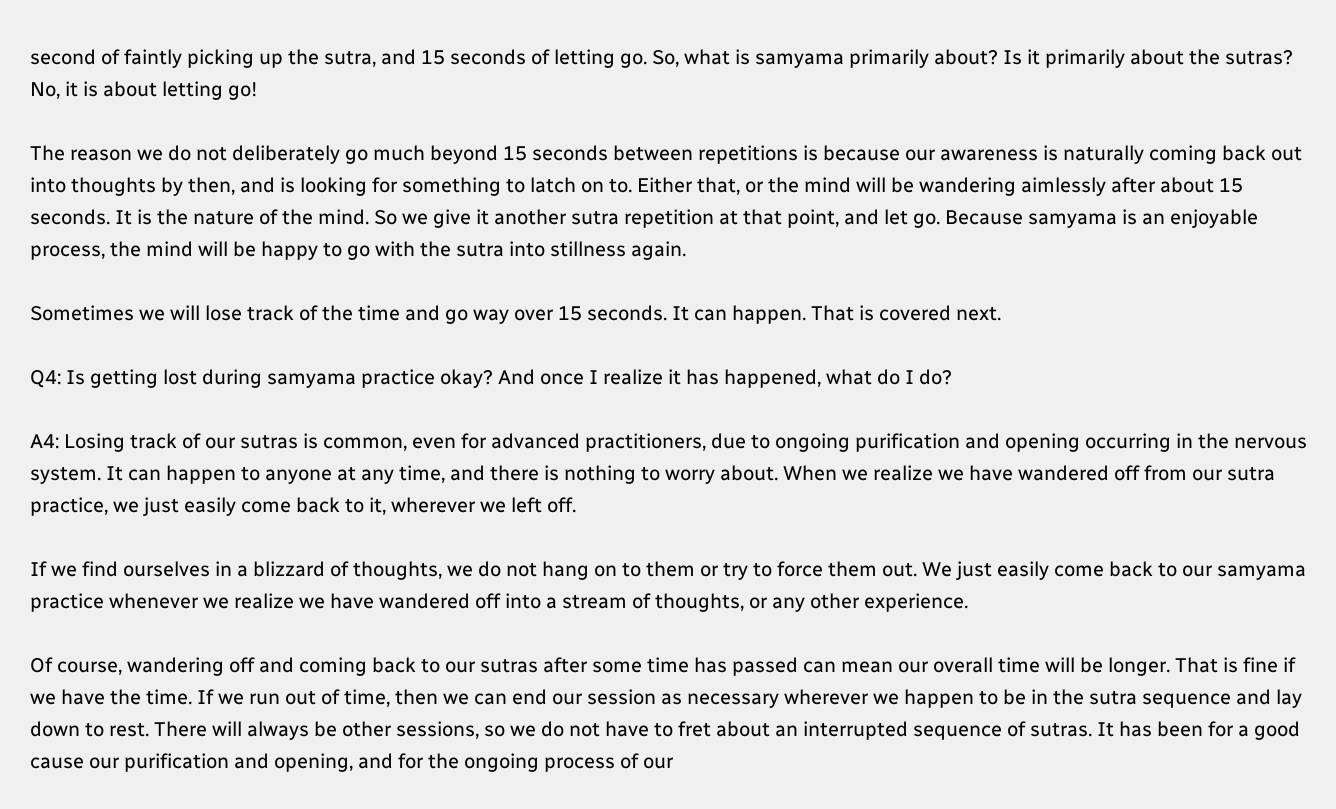second of faintly picking up the sutra, and 15 seconds of letting go. So, what is samyama primarily about? Is it primarily about the sutras? No, it is about letting go!

The reason we do not deliberately go much beyond 15 seconds between repetitions is because our awareness is naturally coming back out into thoughts by then, and is looking for something to latch on to. Either that, or the mind will be wandering aimlessly after about 15 seconds. It is the nature of the mind. So we give it another sutra repetition at that point, and let go. Because samyama is an enjoyable process, the mind will be happy to go with the sutra into stillness again.

Sometimes we will lose track of the time and go way over 15 seconds. It can happen. That is covered next.

Q4: Is getting lost during samyama practice okay? And once I realize it has happened, what do I do?

A4: Losing track of our sutras is common, even for advanced practitioners, due to ongoing purification and opening occurring in the nervous system. It can happen to anyone at any time, and there is nothing to worry about. When we realize we have wandered off from our sutra practice, we just easily come back to it, wherever we left off.

If we find ourselves in a blizzard of thoughts, we do not hang on to them or try to force them out. We just easily come back to our samyama practice whenever we realize we have wandered off into a stream of thoughts, or any other experience.

Of course, wandering off and coming back to our sutras after some time has passed can mean our overall time will be longer. That is fine if we have the time. If we run out of time, then we can end our session as necessary wherever we happen to be in the sutra sequence and lay down to rest. There will always be other sessions, so we do not have to fret about an interrupted sequence of sutras. It has been for a good cause our purification and opening, and for the ongoing process of our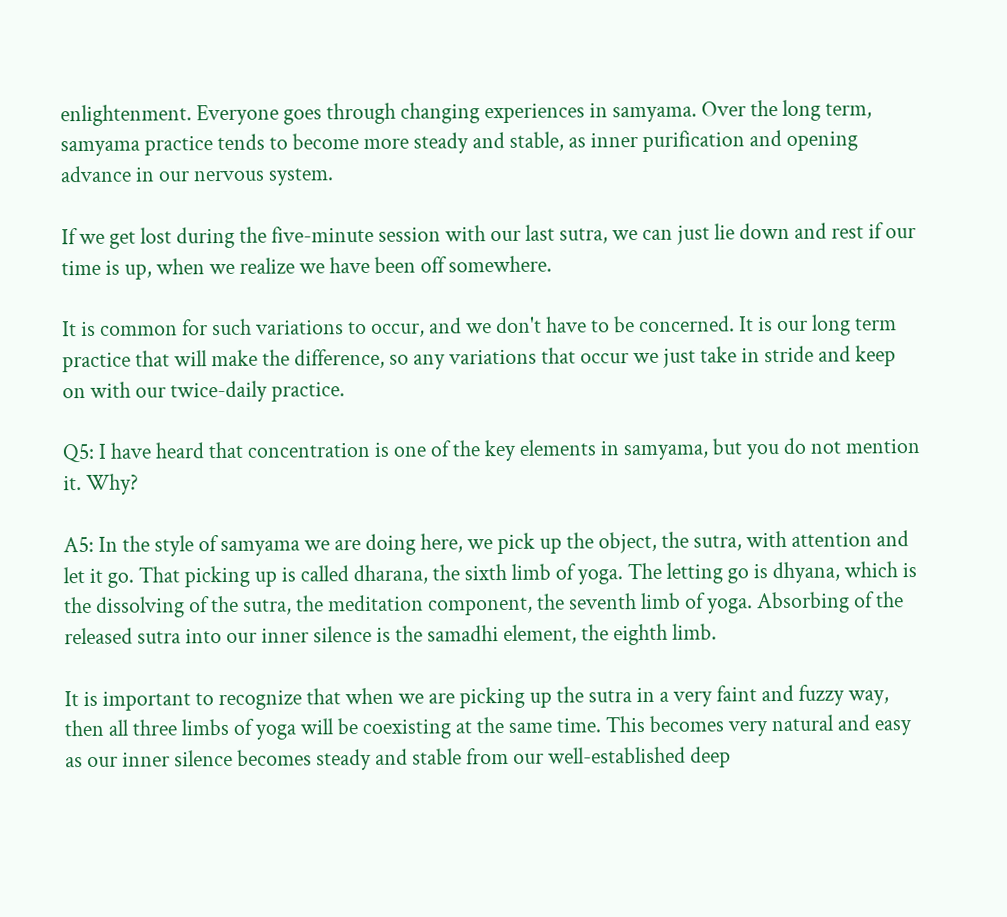enlightenment. Everyone goes through changing experiences in samyama. Over the long term, samyama practice tends to become more steady and stable, as inner purification and opening advance in our nervous system.

If we get lost during the five-minute session with our last sutra, we can just lie down and rest if our time is up, when we realize we have been off somewhere.

It is common for such variations to occur, and we don't have to be concerned. It is our long term practice that will make the difference, so any variations that occur we just take in stride and keep on with our twice-daily practice.

Q5: I have heard that concentration is one of the key elements in samyama, but you do not mention it. Why?

A5: In the style of samyama we are doing here, we pick up the object, the sutra, with attention and let it go. That picking up is called dharana, the sixth limb of yoga. The letting go is dhyana, which is the dissolving of the sutra, the meditation component, the seventh limb of yoga. Absorbing of the released sutra into our inner silence is the samadhi element, the eighth limb.

It is important to recognize that when we are picking up the sutra in a very faint and fuzzy way, then all three limbs of yoga will be coexisting at the same time. This becomes very natural and easy as our inner silence becomes steady and stable from our well-established deep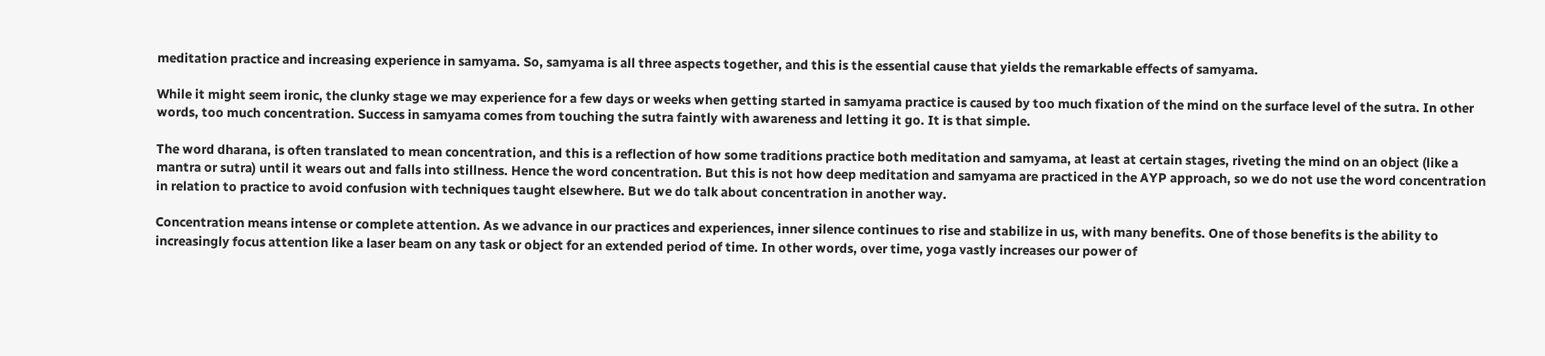meditation practice and increasing experience in samyama. So, samyama is all three aspects together, and this is the essential cause that yields the remarkable effects of samyama.

While it might seem ironic, the clunky stage we may experience for a few days or weeks when getting started in samyama practice is caused by too much fixation of the mind on the surface level of the sutra. In other words, too much concentration. Success in samyama comes from touching the sutra faintly with awareness and letting it go. It is that simple.

The word dharana, is often translated to mean concentration, and this is a reflection of how some traditions practice both meditation and samyama, at least at certain stages, riveting the mind on an object (like a mantra or sutra) until it wears out and falls into stillness. Hence the word concentration. But this is not how deep meditation and samyama are practiced in the AYP approach, so we do not use the word concentration in relation to practice to avoid confusion with techniques taught elsewhere. But we do talk about concentration in another way.

Concentration means intense or complete attention. As we advance in our practices and experiences, inner silence continues to rise and stabilize in us, with many benefits. One of those benefits is the ability to increasingly focus attention like a laser beam on any task or object for an extended period of time. In other words, over time, yoga vastly increases our power of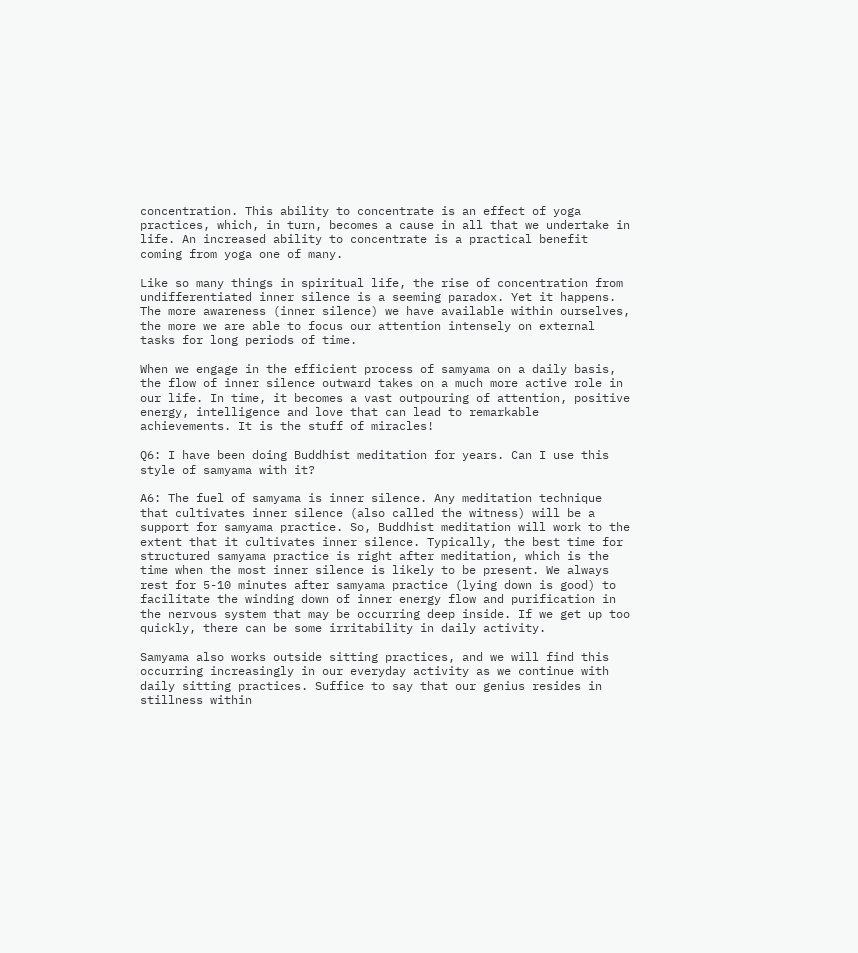concentration. This ability to concentrate is an effect of yoga practices, which, in turn, becomes a cause in all that we undertake in life. An increased ability to concentrate is a practical benefit coming from yoga one of many.

Like so many things in spiritual life, the rise of concentration from undifferentiated inner silence is a seeming paradox. Yet it happens. The more awareness (inner silence) we have available within ourselves, the more we are able to focus our attention intensely on external tasks for long periods of time.

When we engage in the efficient process of samyama on a daily basis, the flow of inner silence outward takes on a much more active role in our life. In time, it becomes a vast outpouring of attention, positive energy, intelligence and love that can lead to remarkable achievements. It is the stuff of miracles!

Q6: I have been doing Buddhist meditation for years. Can I use this style of samyama with it?

A6: The fuel of samyama is inner silence. Any meditation technique that cultivates inner silence (also called the witness) will be a support for samyama practice. So, Buddhist meditation will work to the extent that it cultivates inner silence. Typically, the best time for structured samyama practice is right after meditation, which is the time when the most inner silence is likely to be present. We always rest for 5-10 minutes after samyama practice (lying down is good) to facilitate the winding down of inner energy flow and purification in the nervous system that may be occurring deep inside. If we get up too quickly, there can be some irritability in daily activity.

Samyama also works outside sitting practices, and we will find this occurring increasingly in our everyday activity as we continue with daily sitting practices. Suffice to say that our genius resides in stillness within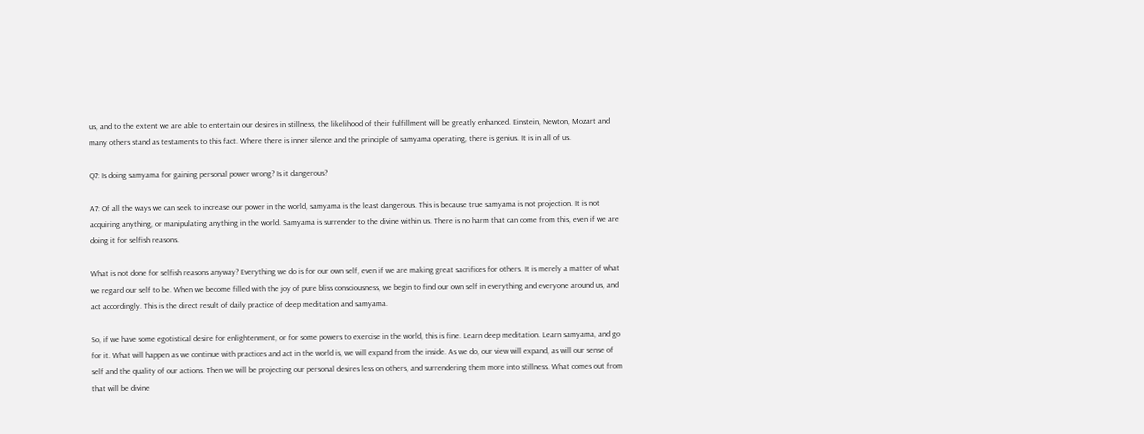us, and to the extent we are able to entertain our desires in stillness, the likelihood of their fulfillment will be greatly enhanced. Einstein, Newton, Mozart and many others stand as testaments to this fact. Where there is inner silence and the principle of samyama operating, there is genius. It is in all of us.

Q7: Is doing samyama for gaining personal power wrong? Is it dangerous?

A7: Of all the ways we can seek to increase our power in the world, samyama is the least dangerous. This is because true samyama is not projection. It is not acquiring anything, or manipulating anything in the world. Samyama is surrender to the divine within us. There is no harm that can come from this, even if we are doing it for selfish reasons.

What is not done for selfish reasons anyway? Everything we do is for our own self, even if we are making great sacrifices for others. It is merely a matter of what we regard our self to be. When we become filled with the joy of pure bliss consciousness, we begin to find our own self in everything and everyone around us, and act accordingly. This is the direct result of daily practice of deep meditation and samyama.

So, if we have some egotistical desire for enlightenment, or for some powers to exercise in the world, this is fine. Learn deep meditation. Learn samyama, and go for it. What will happen as we continue with practices and act in the world is, we will expand from the inside. As we do, our view will expand, as will our sense of self and the quality of our actions. Then we will be projecting our personal desires less on others, and surrendering them more into stillness. What comes out from that will be divine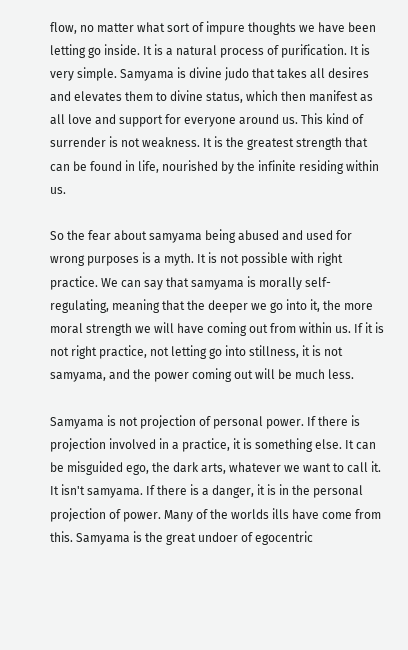flow, no matter what sort of impure thoughts we have been letting go inside. It is a natural process of purification. It is very simple. Samyama is divine judo that takes all desires and elevates them to divine status, which then manifest as all love and support for everyone around us. This kind of surrender is not weakness. It is the greatest strength that can be found in life, nourished by the infinite residing within us.

So the fear about samyama being abused and used for wrong purposes is a myth. It is not possible with right practice. We can say that samyama is morally self-regulating, meaning that the deeper we go into it, the more moral strength we will have coming out from within us. If it is not right practice, not letting go into stillness, it is not samyama, and the power coming out will be much less.

Samyama is not projection of personal power. If there is projection involved in a practice, it is something else. It can be misguided ego, the dark arts, whatever we want to call it. It isn't samyama. If there is a danger, it is in the personal projection of power. Many of the worlds ills have come from this. Samyama is the great undoer of egocentric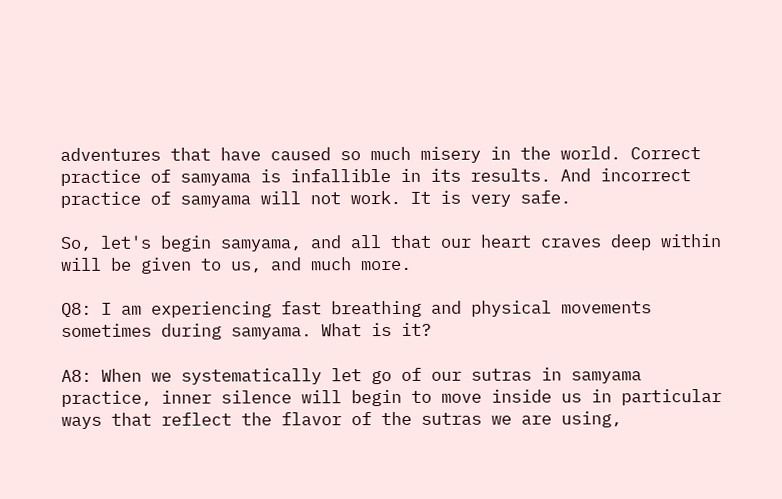adventures that have caused so much misery in the world. Correct practice of samyama is infallible in its results. And incorrect practice of samyama will not work. It is very safe.

So, let's begin samyama, and all that our heart craves deep within will be given to us, and much more.

Q8: I am experiencing fast breathing and physical movements sometimes during samyama. What is it?

A8: When we systematically let go of our sutras in samyama practice, inner silence will begin to move inside us in particular ways that reflect the flavor of the sutras we are using,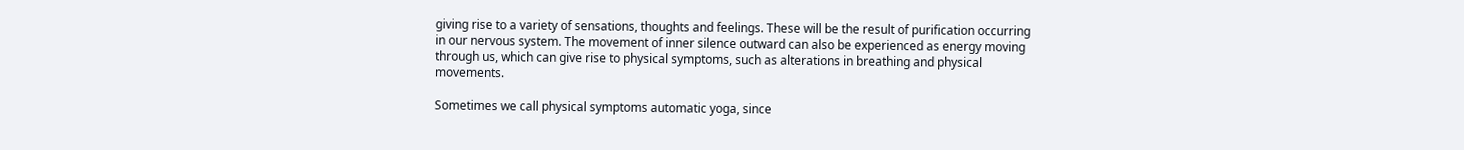giving rise to a variety of sensations, thoughts and feelings. These will be the result of purification occurring in our nervous system. The movement of inner silence outward can also be experienced as energy moving through us, which can give rise to physical symptoms, such as alterations in breathing and physical movements.

Sometimes we call physical symptoms automatic yoga, since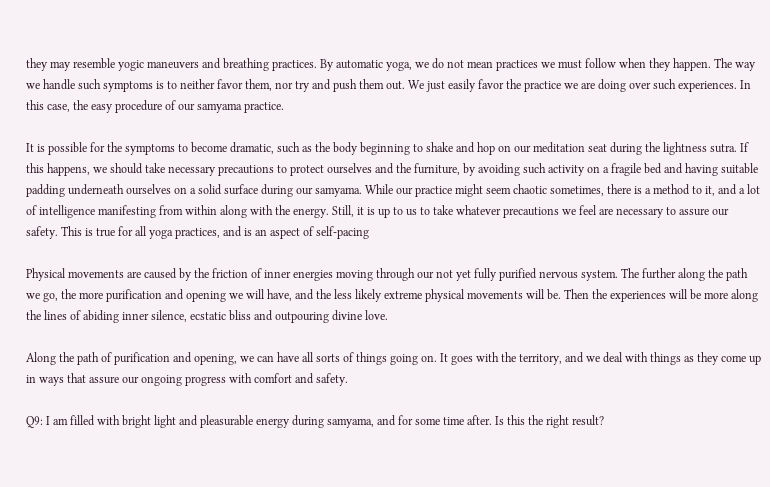they may resemble yogic maneuvers and breathing practices. By automatic yoga, we do not mean practices we must follow when they happen. The way we handle such symptoms is to neither favor them, nor try and push them out. We just easily favor the practice we are doing over such experiences. In this case, the easy procedure of our samyama practice.

It is possible for the symptoms to become dramatic, such as the body beginning to shake and hop on our meditation seat during the lightness sutra. If this happens, we should take necessary precautions to protect ourselves and the furniture, by avoiding such activity on a fragile bed and having suitable padding underneath ourselves on a solid surface during our samyama. While our practice might seem chaotic sometimes, there is a method to it, and a lot of intelligence manifesting from within along with the energy. Still, it is up to us to take whatever precautions we feel are necessary to assure our safety. This is true for all yoga practices, and is an aspect of self-pacing

Physical movements are caused by the friction of inner energies moving through our not yet fully purified nervous system. The further along the path we go, the more purification and opening we will have, and the less likely extreme physical movements will be. Then the experiences will be more along the lines of abiding inner silence, ecstatic bliss and outpouring divine love.

Along the path of purification and opening, we can have all sorts of things going on. It goes with the territory, and we deal with things as they come up in ways that assure our ongoing progress with comfort and safety.

Q9: I am filled with bright light and pleasurable energy during samyama, and for some time after. Is this the right result?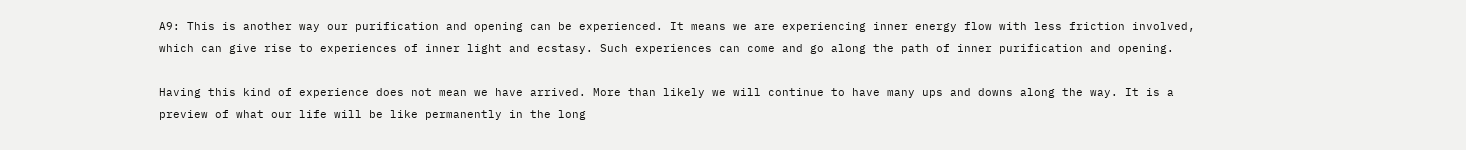A9: This is another way our purification and opening can be experienced. It means we are experiencing inner energy flow with less friction involved, which can give rise to experiences of inner light and ecstasy. Such experiences can come and go along the path of inner purification and opening.

Having this kind of experience does not mean we have arrived. More than likely we will continue to have many ups and downs along the way. It is a preview of what our life will be like permanently in the long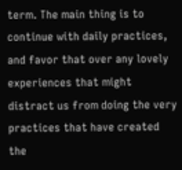term. The main thing is to continue with daily practices, and favor that over any lovely experiences that might distract us from doing the very practices that have created the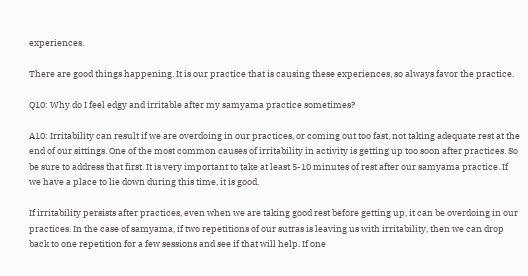experiences.

There are good things happening. It is our practice that is causing these experiences, so always favor the practice.

Q10: Why do I feel edgy and irritable after my samyama practice sometimes?

A10: Irritability can result if we are overdoing in our practices, or coming out too fast, not taking adequate rest at the end of our sittings. One of the most common causes of irritability in activity is getting up too soon after practices. So be sure to address that first. It is very important to take at least 5-10 minutes of rest after our samyama practice. If we have a place to lie down during this time, it is good.

If irritability persists after practices, even when we are taking good rest before getting up, it can be overdoing in our practices. In the case of samyama, if two repetitions of our sutras is leaving us with irritability, then we can drop back to one repetition for a few sessions and see if that will help. If one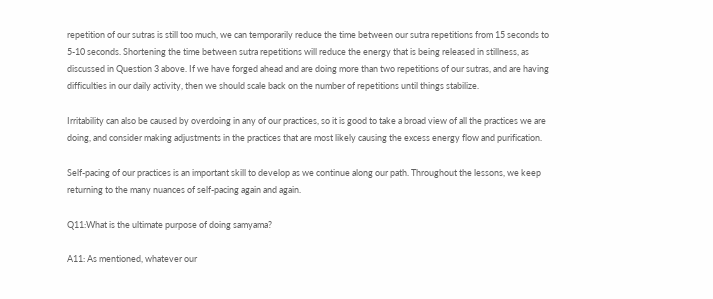repetition of our sutras is still too much, we can temporarily reduce the time between our sutra repetitions from 15 seconds to 5-10 seconds. Shortening the time between sutra repetitions will reduce the energy that is being released in stillness, as discussed in Question 3 above. If we have forged ahead and are doing more than two repetitions of our sutras, and are having difficulties in our daily activity, then we should scale back on the number of repetitions until things stabilize.

Irritability can also be caused by overdoing in any of our practices, so it is good to take a broad view of all the practices we are doing, and consider making adjustments in the practices that are most likely causing the excess energy flow and purification.

Self-pacing of our practices is an important skill to develop as we continue along our path. Throughout the lessons, we keep returning to the many nuances of self-pacing again and again.

Q11:What is the ultimate purpose of doing samyama?

A11: As mentioned, whatever our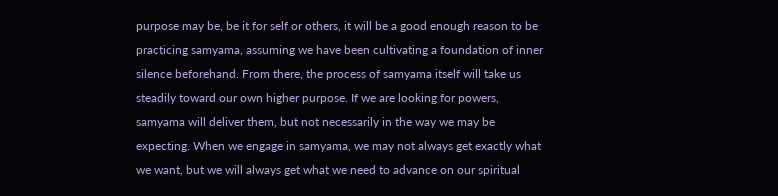purpose may be, be it for self or others, it will be a good enough reason to be practicing samyama, assuming we have been cultivating a foundation of inner silence beforehand. From there, the process of samyama itself will take us steadily toward our own higher purpose. If we are looking for powers, samyama will deliver them, but not necessarily in the way we may be expecting. When we engage in samyama, we may not always get exactly what we want, but we will always get what we need to advance on our spiritual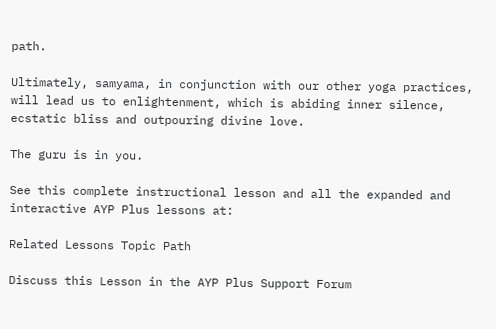path.

Ultimately, samyama, in conjunction with our other yoga practices, will lead us to enlightenment, which is abiding inner silence, ecstatic bliss and outpouring divine love.

The guru is in you.

See this complete instructional lesson and all the expanded and interactive AYP Plus lessons at:

Related Lessons Topic Path

Discuss this Lesson in the AYP Plus Support Forum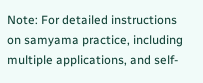Note: For detailed instructions on samyama practice, including multiple applications, and self-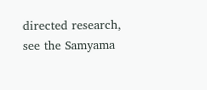directed research, see the Samyama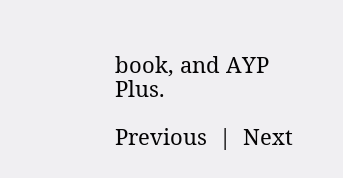book, and AYP Plus.

Previous  |  Next